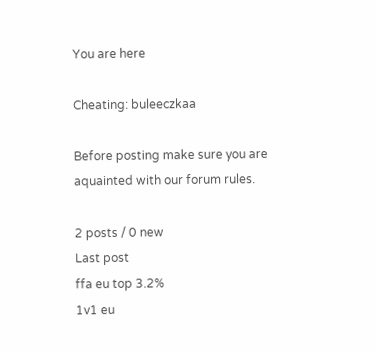You are here

Cheating: buleeczkaa

Before posting make sure you are aquainted with our forum rules.

2 posts / 0 new
Last post
ffa eu top 3.2%
1v1 eu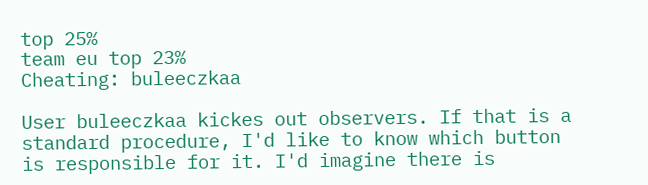top 25%
team eu top 23%
Cheating: buleeczkaa

User buleeczkaa kickes out observers. If that is a standard procedure, I'd like to know which button is responsible for it. I'd imagine there is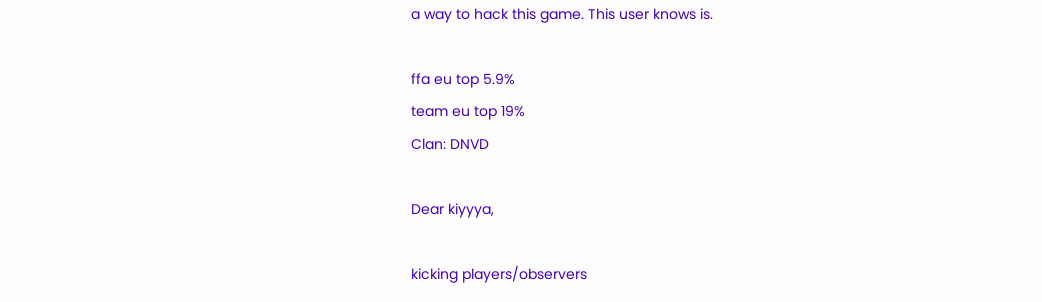a way to hack this game. This user knows is.

ffa eu top 5.9%
team eu top 19%
Clan: DNVD

Dear kiyyya,

kicking players/observers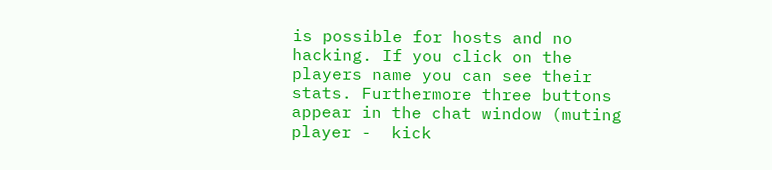is possible for hosts and no hacking. If you click on the players name you can see their stats. Furthermore three buttons appear in the chat window (muting player -  kick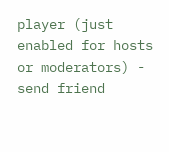player (just enabled for hosts or moderators) - send friend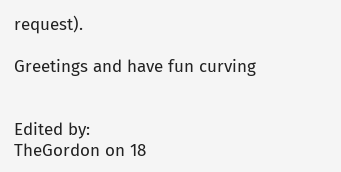request).

Greetings and have fun curving


Edited by:
TheGordon on 18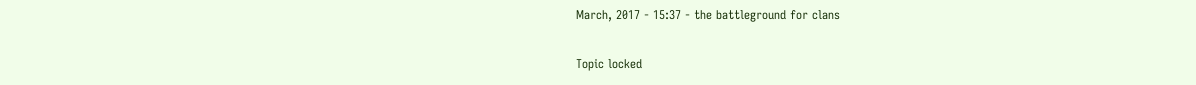March, 2017 - 15:37 - the battleground for clans

Topic locked